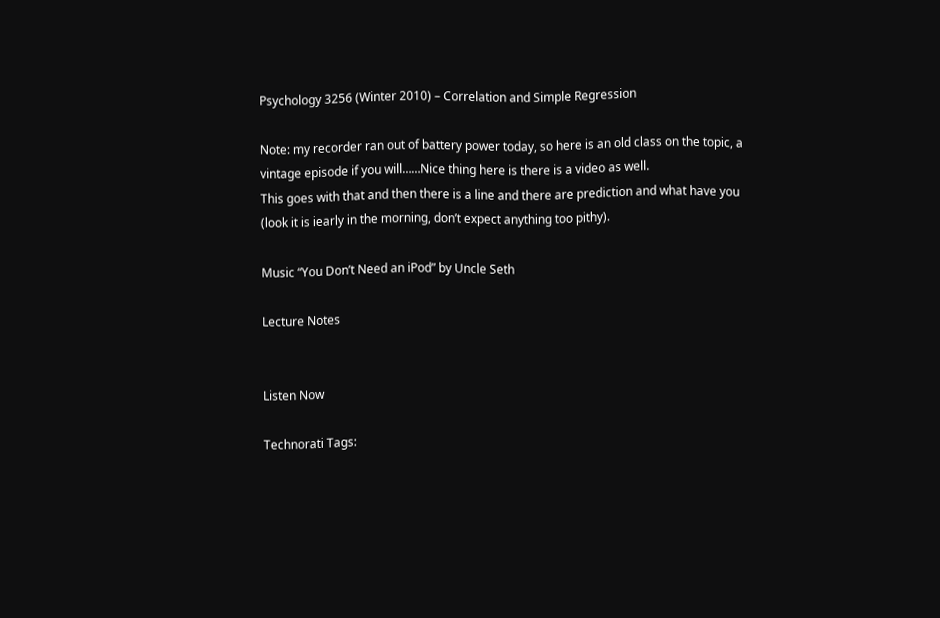Psychology 3256 (Winter 2010) – Correlation and Simple Regression

Note: my recorder ran out of battery power today, so here is an old class on the topic, a vintage episode if you will……Nice thing here is there is a video as well.
This goes with that and then there is a line and there are prediction and what have you (look it is iearly in the morning, don’t expect anything too pithy).

Music “You Don’t Need an iPod” by Uncle Seth

Lecture Notes


Listen Now

Technorati Tags: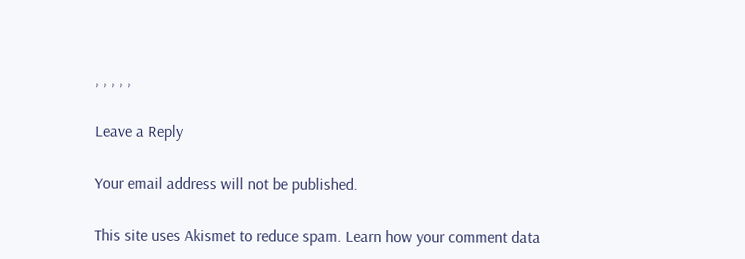, , , , ,

Leave a Reply

Your email address will not be published.

This site uses Akismet to reduce spam. Learn how your comment data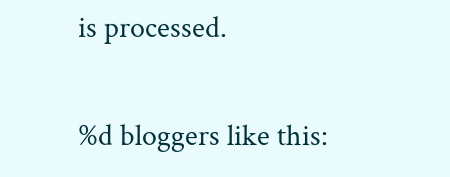is processed.

%d bloggers like this: